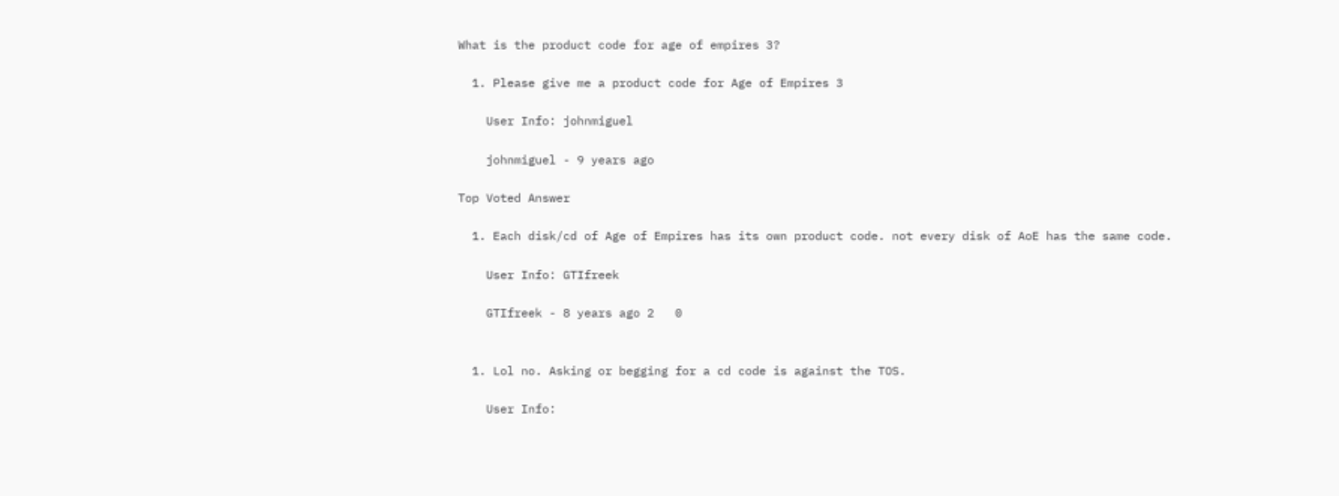What is the product code for age of empires 3?

  1. Please give me a product code for Age of Empires 3

    User Info: johnmiguel

    johnmiguel - 9 years ago

Top Voted Answer

  1. Each disk/cd of Age of Empires has its own product code. not every disk of AoE has the same code.

    User Info: GTIfreek

    GTIfreek - 8 years ago 2   0


  1. Lol no. Asking or begging for a cd code is against the TOS.

    User Info: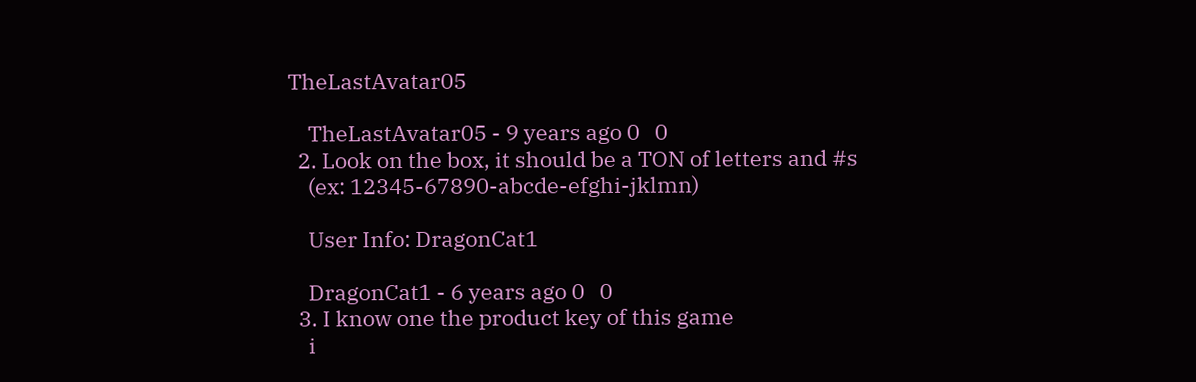TheLastAvatar05

    TheLastAvatar05 - 9 years ago 0   0
  2. Look on the box, it should be a TON of letters and #s
    (ex: 12345-67890-abcde-efghi-jklmn)

    User Info: DragonCat1

    DragonCat1 - 6 years ago 0   0
  3. I know one the product key of this game
    i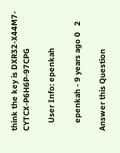think the key is DXR32-X44M7-CYTCX-P6H6P-97CPG

    User Info: epenkah

    epenkah - 9 years ago 0   2

Answer this Question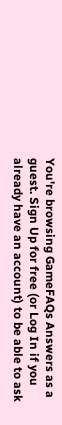You're browsing GameFAQs Answers as a guest. Sign Up for free (or Log In if you already have an account) to be able to ask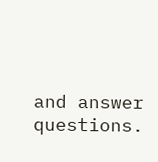and answer questions.